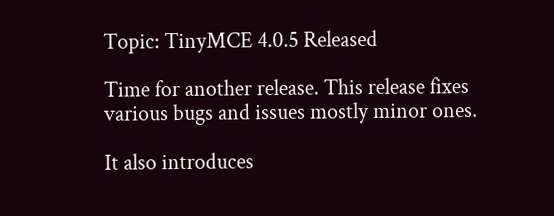Topic: TinyMCE 4.0.5 Released

Time for another release. This release fixes various bugs and issues mostly minor ones.

It also introduces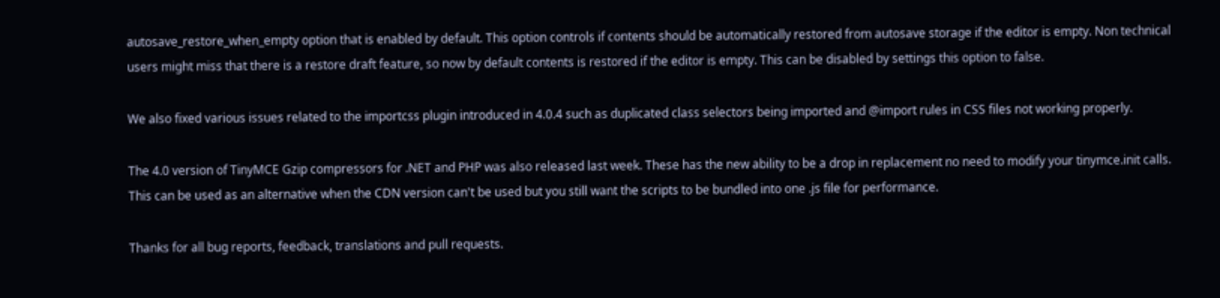autosave_restore_when_empty option that is enabled by default. This option controls if contents should be automatically restored from autosave storage if the editor is empty. Non technical users might miss that there is a restore draft feature, so now by default contents is restored if the editor is empty. This can be disabled by settings this option to false.

We also fixed various issues related to the importcss plugin introduced in 4.0.4 such as duplicated class selectors being imported and @import rules in CSS files not working properly.

The 4.0 version of TinyMCE Gzip compressors for .NET and PHP was also released last week. These has the new ability to be a drop in replacement no need to modify your tinymce.init calls. This can be used as an alternative when the CDN version can't be used but you still want the scripts to be bundled into one .js file for performance.

Thanks for all bug reports, feedback, translations and pull requests.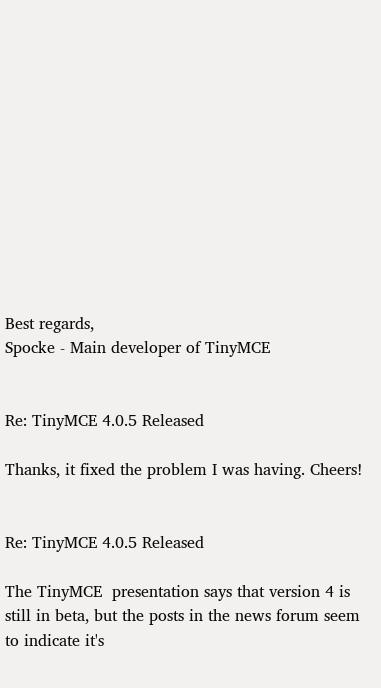Best regards,
Spocke - Main developer of TinyMCE


Re: TinyMCE 4.0.5 Released

Thanks, it fixed the problem I was having. Cheers!


Re: TinyMCE 4.0.5 Released

The TinyMCE  presentation says that version 4 is still in beta, but the posts in the news forum seem to indicate it's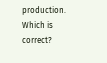production.  Which is correct?